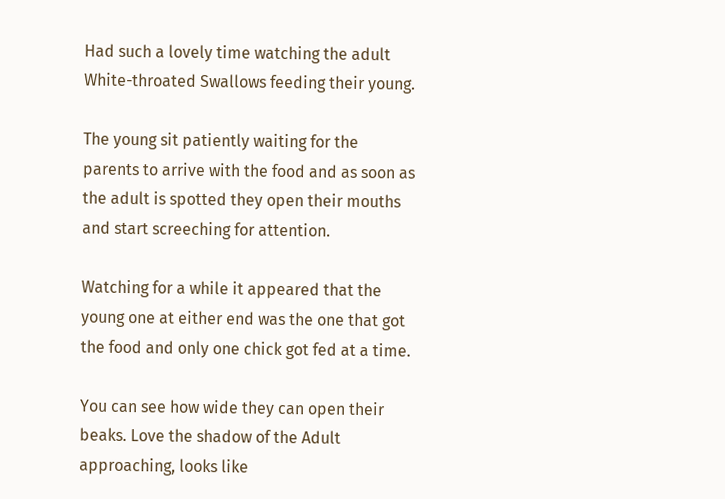Had such a lovely time watching the adult White-throated Swallows feeding their young.

The young sit patiently waiting for the parents to arrive with the food and as soon as the adult is spotted they open their mouths and start screeching for attention.

Watching for a while it appeared that the young one at either end was the one that got the food and only one chick got fed at a time.

You can see how wide they can open their beaks. Love the shadow of the Adult approaching, looks like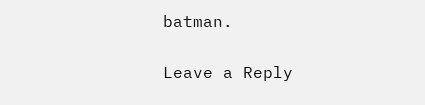batman.

Leave a Reply